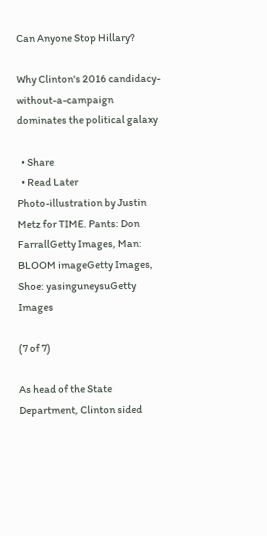Can Anyone Stop Hillary?

Why Clinton's 2016 candidacy-without-a-campaign dominates the political galaxy

  • Share
  • Read Later
Photo-illustration by Justin Metz for TIME. Pants: Don FarrallGetty Images, Man: BLOOM imageGetty Images, Shoe: yasinguneysuGetty Images

(7 of 7)

As head of the State Department, Clinton sided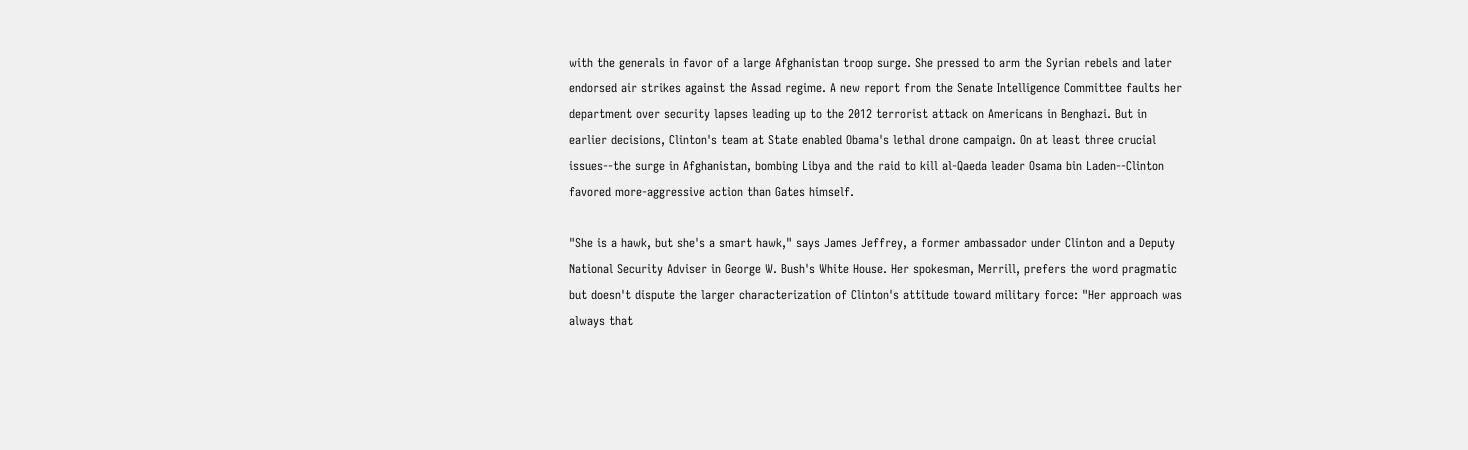with the generals in favor of a large Afghanistan troop surge. She pressed to arm the Syrian rebels and later endorsed air strikes against the Assad regime. A new report from the Senate Intelligence Committee faults her department over security lapses leading up to the 2012 terrorist attack on Americans in Benghazi. But in earlier decisions, Clinton's team at State enabled Obama's lethal drone campaign. On at least three crucial issues--the surge in Afghanistan, bombing Libya and the raid to kill al-Qaeda leader Osama bin Laden--Clinton favored more-aggressive action than Gates himself.

"She is a hawk, but she's a smart hawk," says James Jeffrey, a former ambassador under Clinton and a Deputy National Security Adviser in George W. Bush's White House. Her spokesman, Merrill, prefers the word pragmatic but doesn't dispute the larger characterization of Clinton's attitude toward military force: "Her approach was always that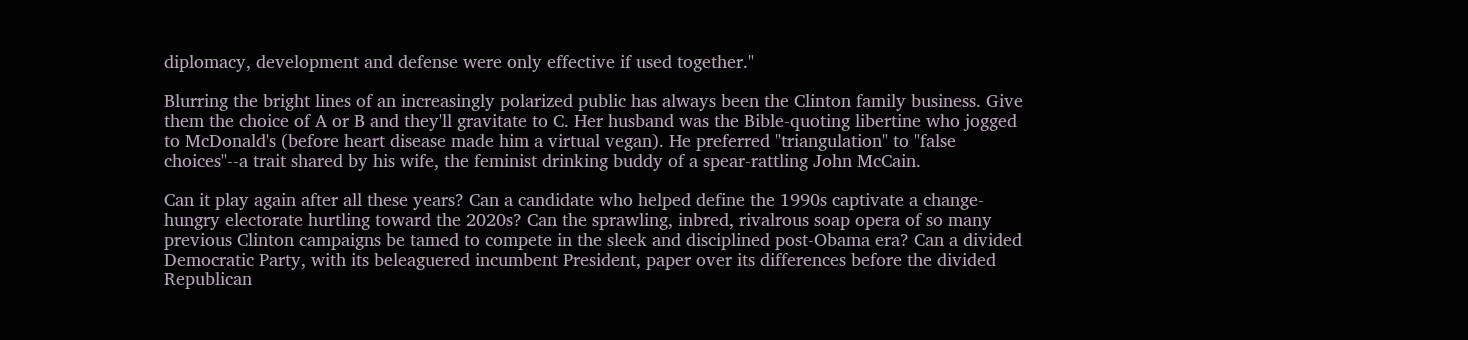diplomacy, development and defense were only effective if used together."

Blurring the bright lines of an increasingly polarized public has always been the Clinton family business. Give them the choice of A or B and they'll gravitate to C. Her husband was the Bible-quoting libertine who jogged to McDonald's (before heart disease made him a virtual vegan). He preferred "triangulation" to "false choices"--a trait shared by his wife, the feminist drinking buddy of a spear-rattling John McCain.

Can it play again after all these years? Can a candidate who helped define the 1990s captivate a change-hungry electorate hurtling toward the 2020s? Can the sprawling, inbred, rivalrous soap opera of so many previous Clinton campaigns be tamed to compete in the sleek and disciplined post-Obama era? Can a divided Democratic Party, with its beleaguered incumbent President, paper over its differences before the divided Republican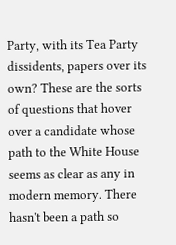Party, with its Tea Party dissidents, papers over its own? These are the sorts of questions that hover over a candidate whose path to the White House seems as clear as any in modern memory. There hasn't been a path so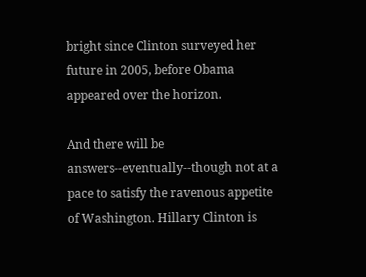bright since Clinton surveyed her future in 2005, before Obama appeared over the horizon.

And there will be answers--eventually--though not at a pace to satisfy the ravenous appetite of Washington. Hillary Clinton is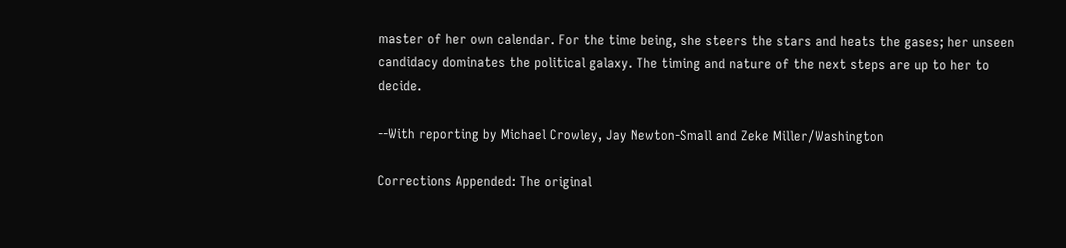master of her own calendar. For the time being, she steers the stars and heats the gases; her unseen candidacy dominates the political galaxy. The timing and nature of the next steps are up to her to decide.

--With reporting by Michael Crowley, Jay Newton-Small and Zeke Miller/Washington

Corrections Appended: The original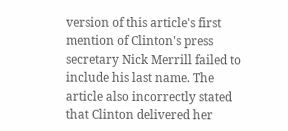version of this article's first mention of Clinton's press secretary Nick Merrill failed to include his last name. The article also incorrectly stated that Clinton delivered her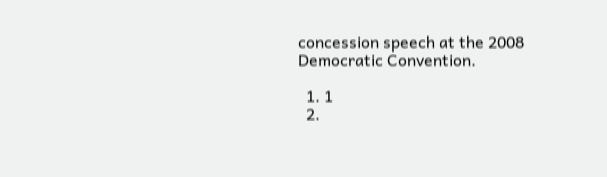concession speech at the 2008 Democratic Convention.

  1. 1
  2.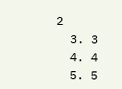2
  3. 3
  4. 4
  5. 5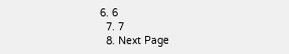6. 6
  7. 7
  8. Next Page